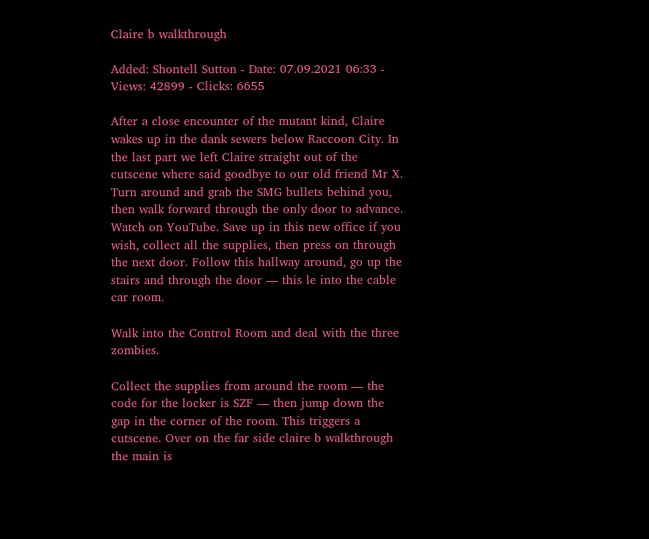Claire b walkthrough

Added: Shontell Sutton - Date: 07.09.2021 06:33 - Views: 42899 - Clicks: 6655

After a close encounter of the mutant kind, Claire wakes up in the dank sewers below Raccoon City. In the last part we left Claire straight out of the cutscene where said goodbye to our old friend Mr X. Turn around and grab the SMG bullets behind you, then walk forward through the only door to advance. Watch on YouTube. Save up in this new office if you wish, collect all the supplies, then press on through the next door. Follow this hallway around, go up the stairs and through the door — this le into the cable car room.

Walk into the Control Room and deal with the three zombies.

Collect the supplies from around the room — the code for the locker is SZF — then jump down the gap in the corner of the room. This triggers a cutscene. Over on the far side claire b walkthrough the main is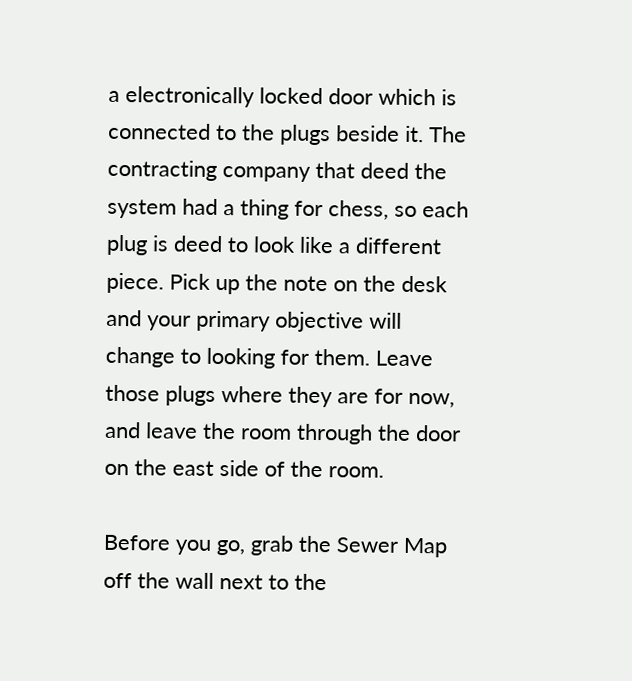a electronically locked door which is connected to the plugs beside it. The contracting company that deed the system had a thing for chess, so each plug is deed to look like a different piece. Pick up the note on the desk and your primary objective will change to looking for them. Leave those plugs where they are for now, and leave the room through the door on the east side of the room.

Before you go, grab the Sewer Map off the wall next to the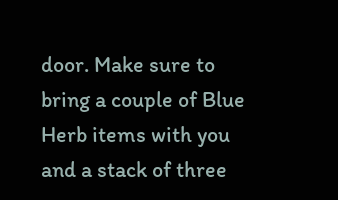door. Make sure to bring a couple of Blue Herb items with you and a stack of three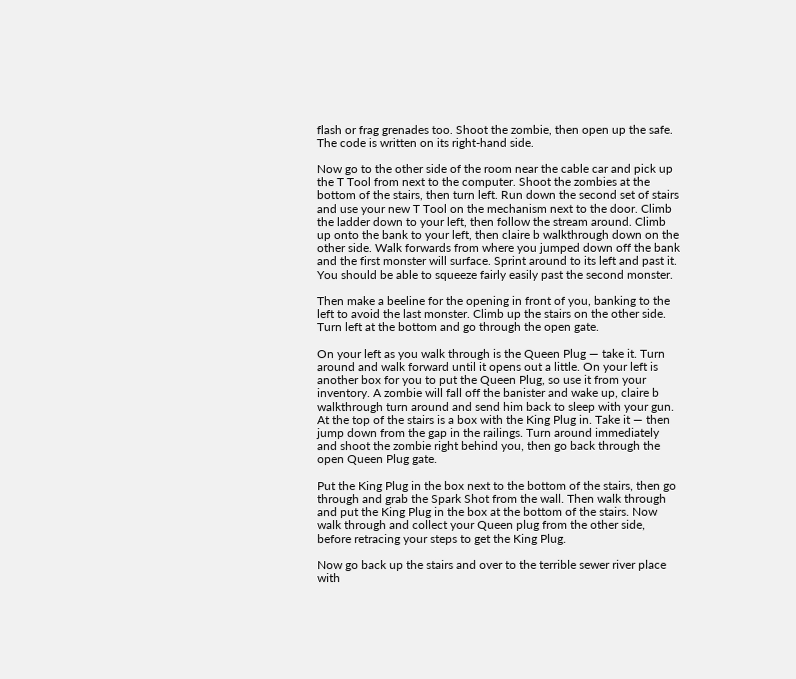flash or frag grenades too. Shoot the zombie, then open up the safe. The code is written on its right-hand side.

Now go to the other side of the room near the cable car and pick up the T Tool from next to the computer. Shoot the zombies at the bottom of the stairs, then turn left. Run down the second set of stairs and use your new T Tool on the mechanism next to the door. Climb the ladder down to your left, then follow the stream around. Climb up onto the bank to your left, then claire b walkthrough down on the other side. Walk forwards from where you jumped down off the bank and the first monster will surface. Sprint around to its left and past it. You should be able to squeeze fairly easily past the second monster.

Then make a beeline for the opening in front of you, banking to the left to avoid the last monster. Climb up the stairs on the other side. Turn left at the bottom and go through the open gate.

On your left as you walk through is the Queen Plug — take it. Turn around and walk forward until it opens out a little. On your left is another box for you to put the Queen Plug, so use it from your inventory. A zombie will fall off the banister and wake up, claire b walkthrough turn around and send him back to sleep with your gun. At the top of the stairs is a box with the King Plug in. Take it — then jump down from the gap in the railings. Turn around immediately and shoot the zombie right behind you, then go back through the open Queen Plug gate.

Put the King Plug in the box next to the bottom of the stairs, then go through and grab the Spark Shot from the wall. Then walk through and put the King Plug in the box at the bottom of the stairs. Now walk through and collect your Queen plug from the other side, before retracing your steps to get the King Plug.

Now go back up the stairs and over to the terrible sewer river place with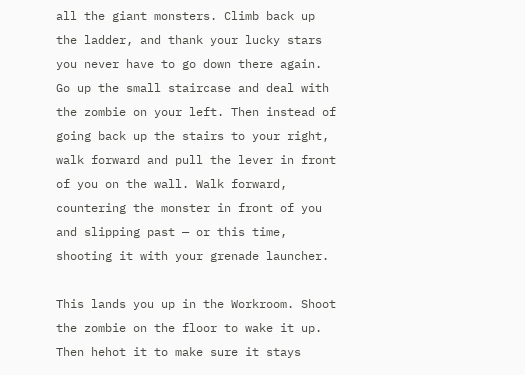all the giant monsters. Climb back up the ladder, and thank your lucky stars you never have to go down there again. Go up the small staircase and deal with the zombie on your left. Then instead of going back up the stairs to your right, walk forward and pull the lever in front of you on the wall. Walk forward, countering the monster in front of you and slipping past — or this time, shooting it with your grenade launcher.

This lands you up in the Workroom. Shoot the zombie on the floor to wake it up. Then hehot it to make sure it stays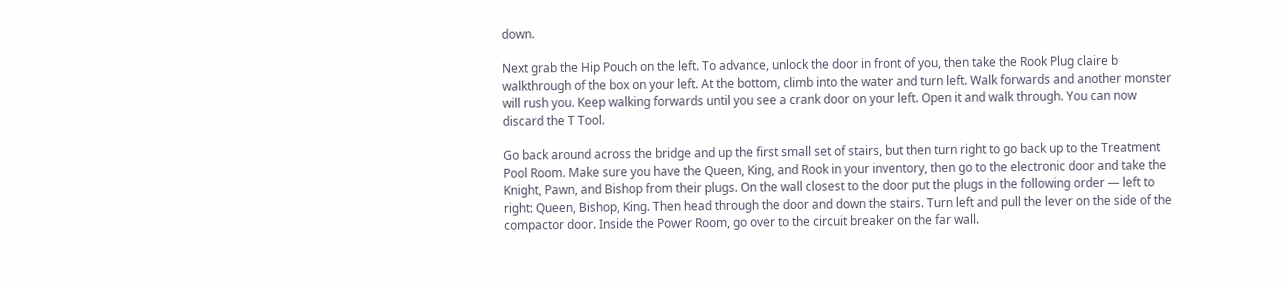down.

Next grab the Hip Pouch on the left. To advance, unlock the door in front of you, then take the Rook Plug claire b walkthrough of the box on your left. At the bottom, climb into the water and turn left. Walk forwards and another monster will rush you. Keep walking forwards until you see a crank door on your left. Open it and walk through. You can now discard the T Tool.

Go back around across the bridge and up the first small set of stairs, but then turn right to go back up to the Treatment Pool Room. Make sure you have the Queen, King, and Rook in your inventory, then go to the electronic door and take the Knight, Pawn, and Bishop from their plugs. On the wall closest to the door put the plugs in the following order — left to right: Queen, Bishop, King. Then head through the door and down the stairs. Turn left and pull the lever on the side of the compactor door. Inside the Power Room, go over to the circuit breaker on the far wall.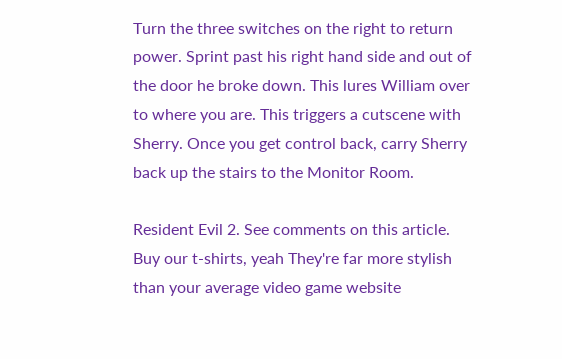Turn the three switches on the right to return power. Sprint past his right hand side and out of the door he broke down. This lures William over to where you are. This triggers a cutscene with Sherry. Once you get control back, carry Sherry back up the stairs to the Monitor Room.

Resident Evil 2. See comments on this article. Buy our t-shirts, yeah They're far more stylish than your average video game website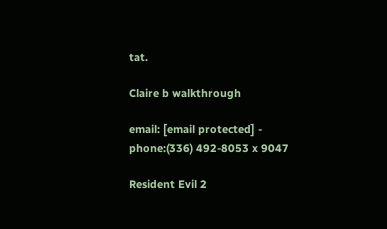tat.

Claire b walkthrough

email: [email protected] - phone:(336) 492-8053 x 9047

Resident Evil 2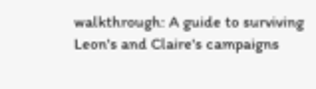walkthrough: A guide to surviving Leon's and Claire's campaigns